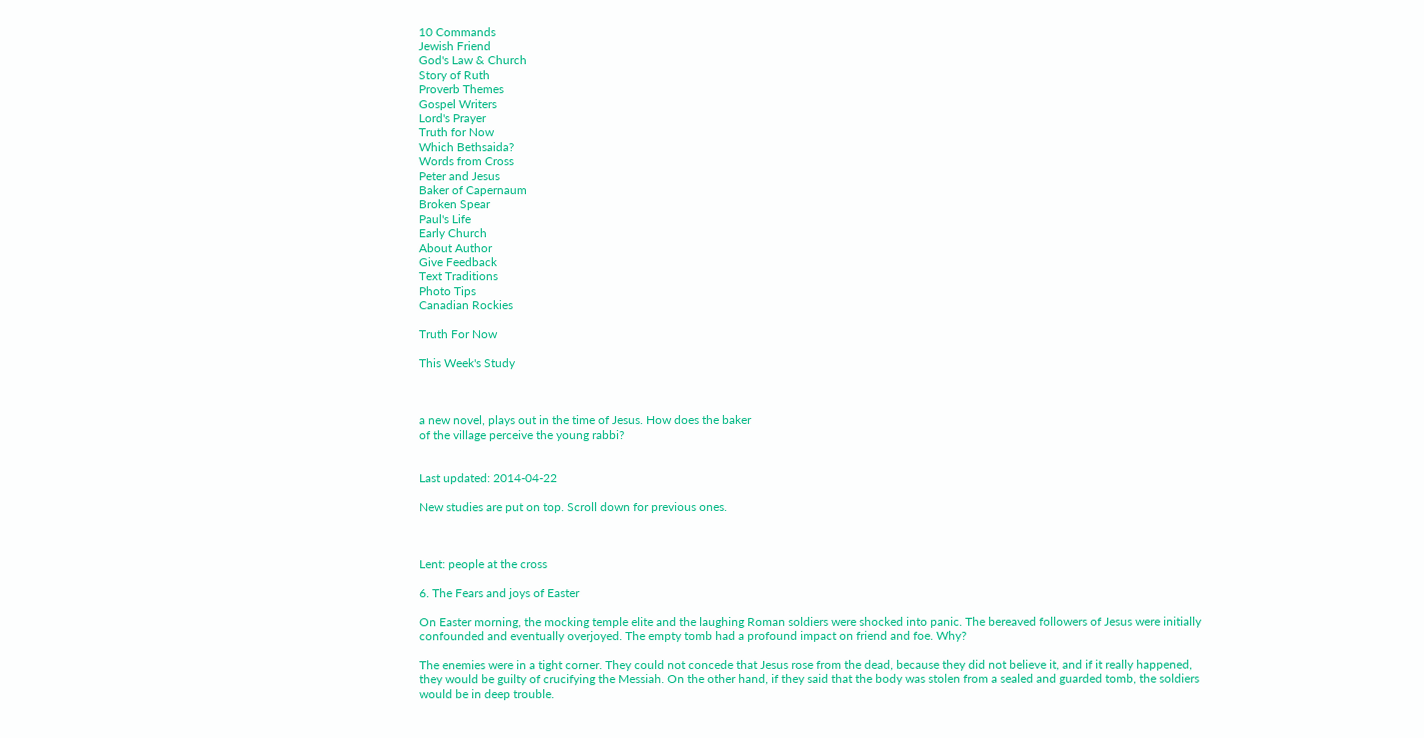10 Commands
Jewish Friend
God's Law & Church
Story of Ruth
Proverb Themes
Gospel Writers
Lord's Prayer
Truth for Now
Which Bethsaida?
Words from Cross
Peter and Jesus
Baker of Capernaum
Broken Spear
Paul's Life
Early Church
About Author
Give Feedback
Text Traditions
Photo Tips
Canadian Rockies

Truth For Now

This Week's Study



a new novel, plays out in the time of Jesus. How does the baker
of the village perceive the young rabbi?


Last updated: 2014-04-22

New studies are put on top. Scroll down for previous ones.



Lent: people at the cross

6. The Fears and joys of Easter

On Easter morning, the mocking temple elite and the laughing Roman soldiers were shocked into panic. The bereaved followers of Jesus were initially confounded and eventually overjoyed. The empty tomb had a profound impact on friend and foe. Why?

The enemies were in a tight corner. They could not concede that Jesus rose from the dead, because they did not believe it, and if it really happened, they would be guilty of crucifying the Messiah. On the other hand, if they said that the body was stolen from a sealed and guarded tomb, the soldiers would be in deep trouble.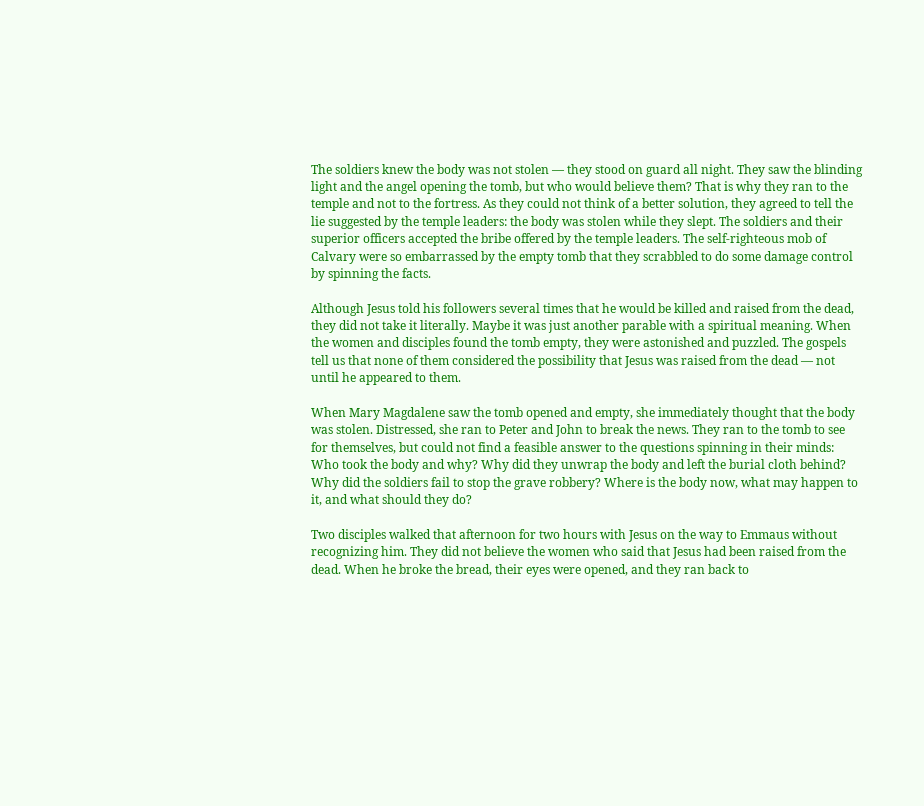The soldiers knew the body was not stolen — they stood on guard all night. They saw the blinding light and the angel opening the tomb, but who would believe them? That is why they ran to the temple and not to the fortress. As they could not think of a better solution, they agreed to tell the lie suggested by the temple leaders: the body was stolen while they slept. The soldiers and their superior officers accepted the bribe offered by the temple leaders. The self-righteous mob of Calvary were so embarrassed by the empty tomb that they scrabbled to do some damage control by spinning the facts.

Although Jesus told his followers several times that he would be killed and raised from the dead, they did not take it literally. Maybe it was just another parable with a spiritual meaning. When the women and disciples found the tomb empty, they were astonished and puzzled. The gospels tell us that none of them considered the possibility that Jesus was raised from the dead — not until he appeared to them.

When Mary Magdalene saw the tomb opened and empty, she immediately thought that the body was stolen. Distressed, she ran to Peter and John to break the news. They ran to the tomb to see for themselves, but could not find a feasible answer to the questions spinning in their minds: Who took the body and why? Why did they unwrap the body and left the burial cloth behind? Why did the soldiers fail to stop the grave robbery? Where is the body now, what may happen to it, and what should they do?

Two disciples walked that afternoon for two hours with Jesus on the way to Emmaus without recognizing him. They did not believe the women who said that Jesus had been raised from the dead. When he broke the bread, their eyes were opened, and they ran back to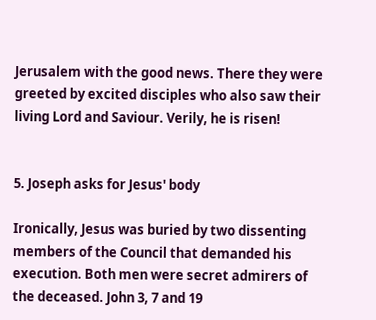Jerusalem with the good news. There they were greeted by excited disciples who also saw their living Lord and Saviour. Verily, he is risen!


5. Joseph asks for Jesus' body

Ironically, Jesus was buried by two dissenting members of the Council that demanded his execution. Both men were secret admirers of the deceased. John 3, 7 and 19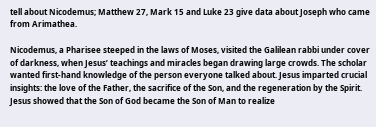tell about Nicodemus; Matthew 27, Mark 15 and Luke 23 give data about Joseph who came from Arimathea.

Nicodemus, a Pharisee steeped in the laws of Moses, visited the Galilean rabbi under cover of darkness, when Jesus’ teachings and miracles began drawing large crowds. The scholar wanted first-hand knowledge of the person everyone talked about. Jesus imparted crucial insights: the love of the Father, the sacrifice of the Son, and the regeneration by the Spirit. Jesus showed that the Son of God became the Son of Man to realize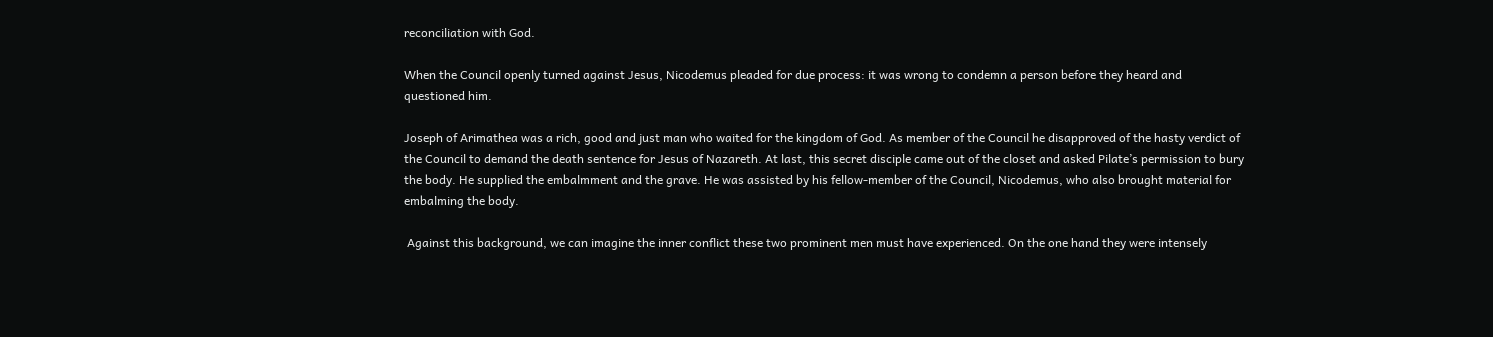reconciliation with God.

When the Council openly turned against Jesus, Nicodemus pleaded for due process: it was wrong to condemn a person before they heard and questioned him.

Joseph of Arimathea was a rich, good and just man who waited for the kingdom of God. As member of the Council he disapproved of the hasty verdict of the Council to demand the death sentence for Jesus of Nazareth. At last, this secret disciple came out of the closet and asked Pilate’s permission to bury the body. He supplied the embalmment and the grave. He was assisted by his fellow-member of the Council, Nicodemus, who also brought material for embalming the body.

 Against this background, we can imagine the inner conflict these two prominent men must have experienced. On the one hand they were intensely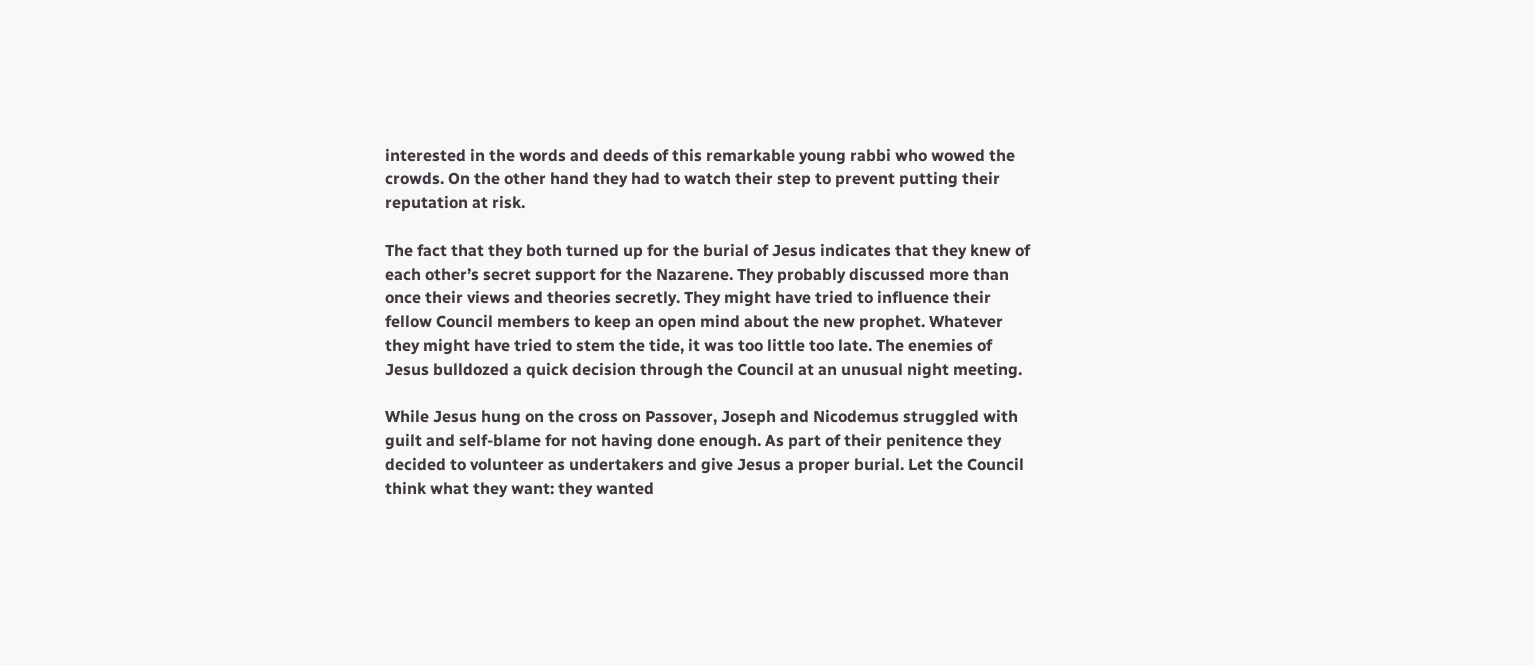interested in the words and deeds of this remarkable young rabbi who wowed the crowds. On the other hand they had to watch their step to prevent putting their reputation at risk.

The fact that they both turned up for the burial of Jesus indicates that they knew of each other’s secret support for the Nazarene. They probably discussed more than once their views and theories secretly. They might have tried to influence their fellow Council members to keep an open mind about the new prophet. Whatever they might have tried to stem the tide, it was too little too late. The enemies of Jesus bulldozed a quick decision through the Council at an unusual night meeting.

While Jesus hung on the cross on Passover, Joseph and Nicodemus struggled with guilt and self-blame for not having done enough. As part of their penitence they decided to volunteer as undertakers and give Jesus a proper burial. Let the Council think what they want: they wanted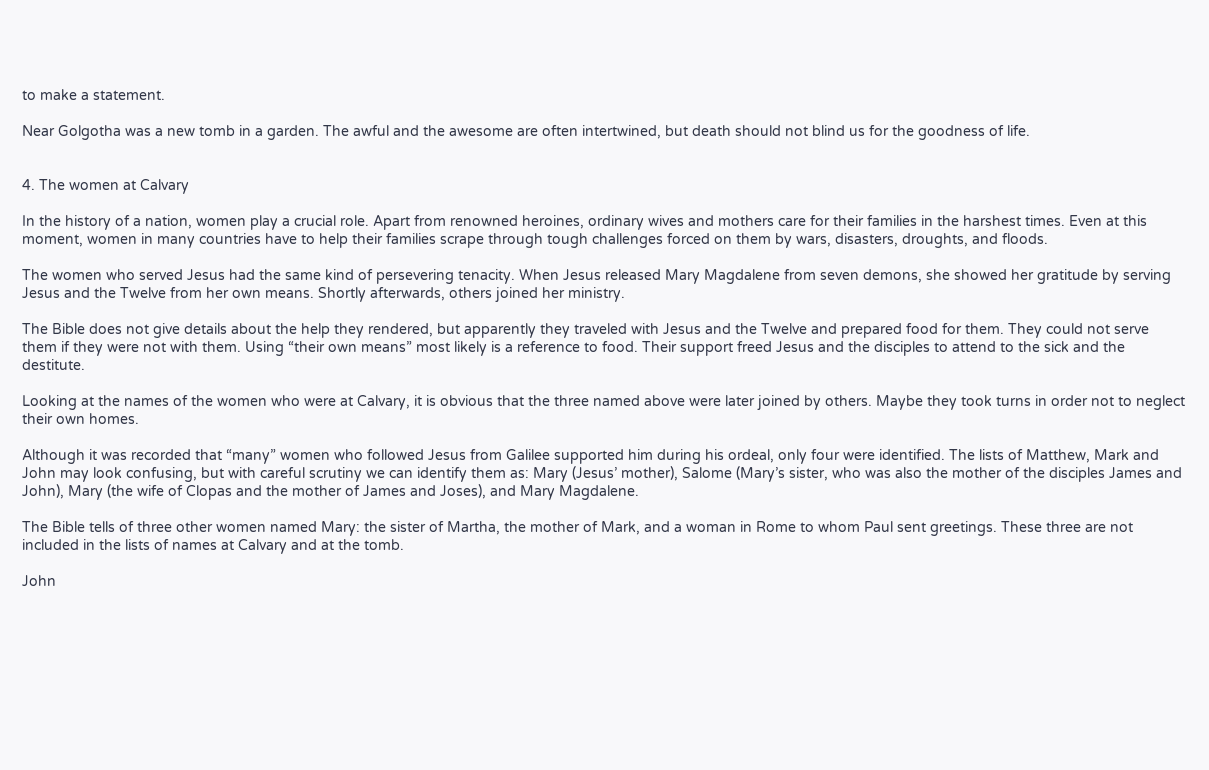to make a statement.

Near Golgotha was a new tomb in a garden. The awful and the awesome are often intertwined, but death should not blind us for the goodness of life.


4. The women at Calvary

In the history of a nation, women play a crucial role. Apart from renowned heroines, ordinary wives and mothers care for their families in the harshest times. Even at this moment, women in many countries have to help their families scrape through tough challenges forced on them by wars, disasters, droughts, and floods.

The women who served Jesus had the same kind of persevering tenacity. When Jesus released Mary Magdalene from seven demons, she showed her gratitude by serving Jesus and the Twelve from her own means. Shortly afterwards, others joined her ministry.

The Bible does not give details about the help they rendered, but apparently they traveled with Jesus and the Twelve and prepared food for them. They could not serve them if they were not with them. Using “their own means” most likely is a reference to food. Their support freed Jesus and the disciples to attend to the sick and the destitute.

Looking at the names of the women who were at Calvary, it is obvious that the three named above were later joined by others. Maybe they took turns in order not to neglect their own homes.

Although it was recorded that “many” women who followed Jesus from Galilee supported him during his ordeal, only four were identified. The lists of Matthew, Mark and John may look confusing, but with careful scrutiny we can identify them as: Mary (Jesus’ mother), Salome (Mary’s sister, who was also the mother of the disciples James and John), Mary (the wife of Clopas and the mother of James and Joses), and Mary Magdalene.

The Bible tells of three other women named Mary: the sister of Martha, the mother of Mark, and a woman in Rome to whom Paul sent greetings. These three are not included in the lists of names at Calvary and at the tomb.

John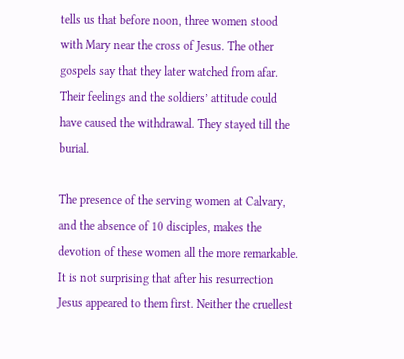tells us that before noon, three women stood with Mary near the cross of Jesus. The other gospels say that they later watched from afar. Their feelings and the soldiers’ attitude could have caused the withdrawal. They stayed till the burial.

The presence of the serving women at Calvary, and the absence of 10 disciples, makes the devotion of these women all the more remarkable. It is not surprising that after his resurrection Jesus appeared to them first. Neither the cruellest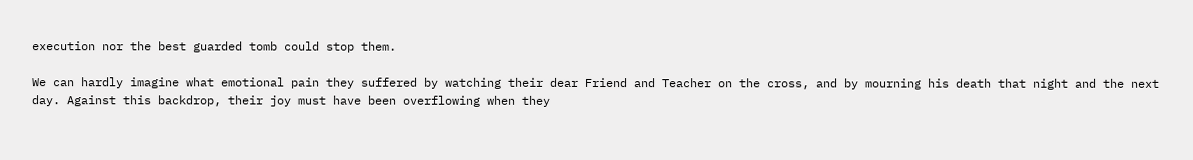execution nor the best guarded tomb could stop them.

We can hardly imagine what emotional pain they suffered by watching their dear Friend and Teacher on the cross, and by mourning his death that night and the next day. Against this backdrop, their joy must have been overflowing when they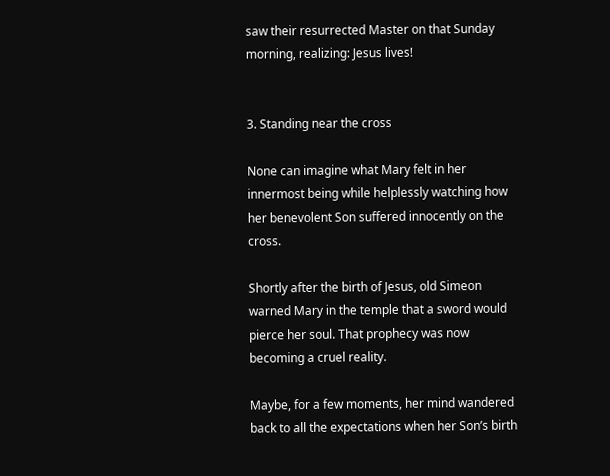saw their resurrected Master on that Sunday morning, realizing: Jesus lives!


3. Standing near the cross

None can imagine what Mary felt in her innermost being while helplessly watching how her benevolent Son suffered innocently on the cross.

Shortly after the birth of Jesus, old Simeon warned Mary in the temple that a sword would pierce her soul. That prophecy was now becoming a cruel reality.

Maybe, for a few moments, her mind wandered back to all the expectations when her Son’s birth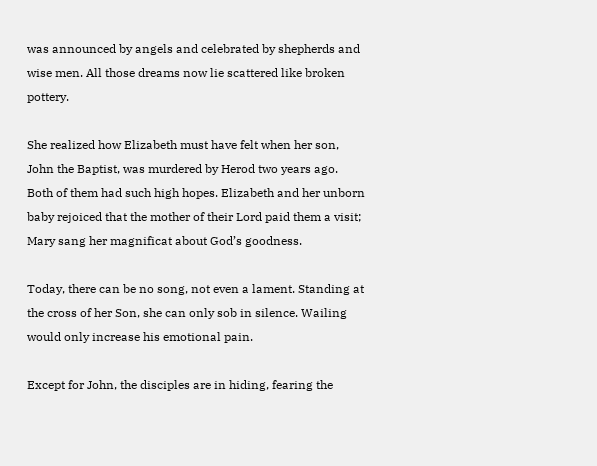was announced by angels and celebrated by shepherds and wise men. All those dreams now lie scattered like broken pottery.

She realized how Elizabeth must have felt when her son, John the Baptist, was murdered by Herod two years ago. Both of them had such high hopes. Elizabeth and her unborn baby rejoiced that the mother of their Lord paid them a visit; Mary sang her magnificat about God’s goodness.

Today, there can be no song, not even a lament. Standing at the cross of her Son, she can only sob in silence. Wailing would only increase his emotional pain.

Except for John, the disciples are in hiding, fearing the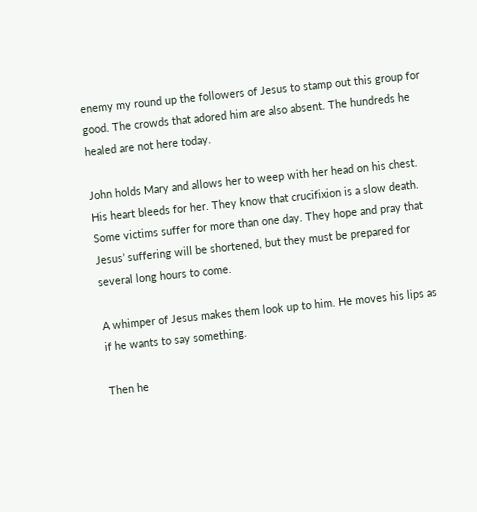enemy my round up the followers of Jesus to stamp out this group for good. The crowds that adored him are also absent. The hundreds he healed are not here today.

John holds Mary and allows her to weep with her head on his chest. His heart bleeds for her. They know that crucifixion is a slow death. Some victims suffer for more than one day. They hope and pray that Jesus’ suffering will be shortened, but they must be prepared for several long hours to come.

A whimper of Jesus makes them look up to him. He moves his lips as if he wants to say something.

Then he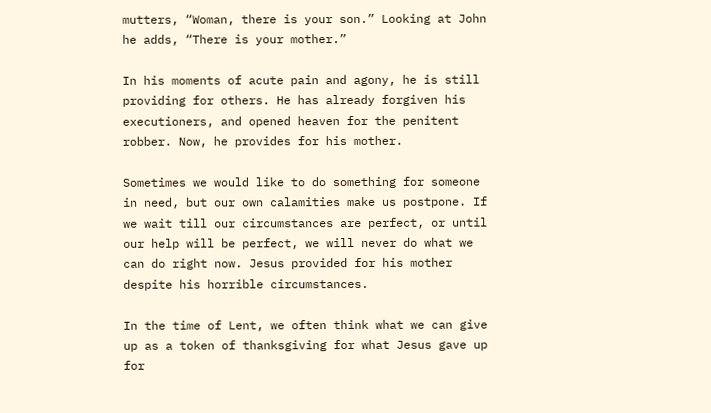mutters, “Woman, there is your son.” Looking at John he adds, “There is your mother.”

In his moments of acute pain and agony, he is still providing for others. He has already forgiven his executioners, and opened heaven for the penitent robber. Now, he provides for his mother.

Sometimes we would like to do something for someone in need, but our own calamities make us postpone. If we wait till our circumstances are perfect, or until our help will be perfect, we will never do what we can do right now. Jesus provided for his mother despite his horrible circumstances.

In the time of Lent, we often think what we can give up as a token of thanksgiving for what Jesus gave up for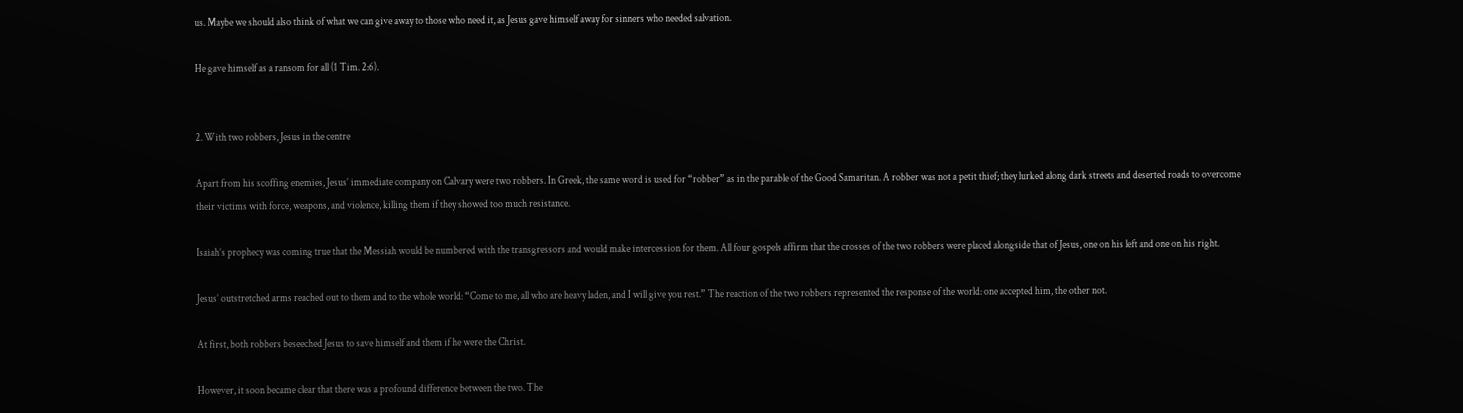us. Maybe we should also think of what we can give away to those who need it, as Jesus gave himself away for sinners who needed salvation.

He gave himself as a ransom for all (1 Tim. 2:6).


2. With two robbers, Jesus in the centre

Apart from his scoffing enemies, Jesus’ immediate company on Calvary were two robbers. In Greek, the same word is used for “robber” as in the parable of the Good Samaritan. A robber was not a petit thief; they lurked along dark streets and deserted roads to overcome their victims with force, weapons, and violence, killing them if they showed too much resistance.

Isaiah’s prophecy was coming true that the Messiah would be numbered with the transgressors and would make intercession for them. All four gospels affirm that the crosses of the two robbers were placed alongside that of Jesus, one on his left and one on his right.

Jesus’ outstretched arms reached out to them and to the whole world: “Come to me, all who are heavy laden, and I will give you rest.” The reaction of the two robbers represented the response of the world: one accepted him, the other not.

At first, both robbers beseeched Jesus to save himself and them if he were the Christ.

However, it soon became clear that there was a profound difference between the two. The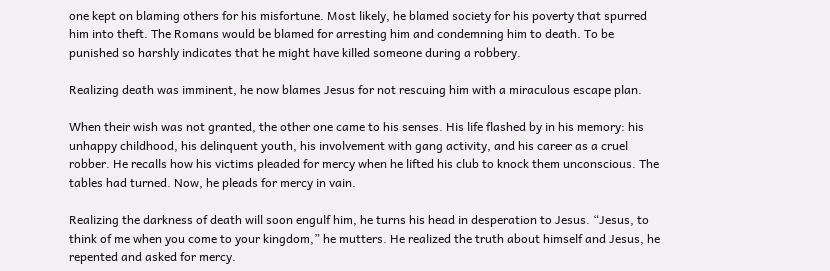one kept on blaming others for his misfortune. Most likely, he blamed society for his poverty that spurred him into theft. The Romans would be blamed for arresting him and condemning him to death. To be punished so harshly indicates that he might have killed someone during a robbery.

Realizing death was imminent, he now blames Jesus for not rescuing him with a miraculous escape plan.

When their wish was not granted, the other one came to his senses. His life flashed by in his memory: his unhappy childhood, his delinquent youth, his involvement with gang activity, and his career as a cruel robber. He recalls how his victims pleaded for mercy when he lifted his club to knock them unconscious. The tables had turned. Now, he pleads for mercy in vain.

Realizing the darkness of death will soon engulf him, he turns his head in desperation to Jesus. “Jesus, to think of me when you come to your kingdom,” he mutters. He realized the truth about himself and Jesus, he repented and asked for mercy.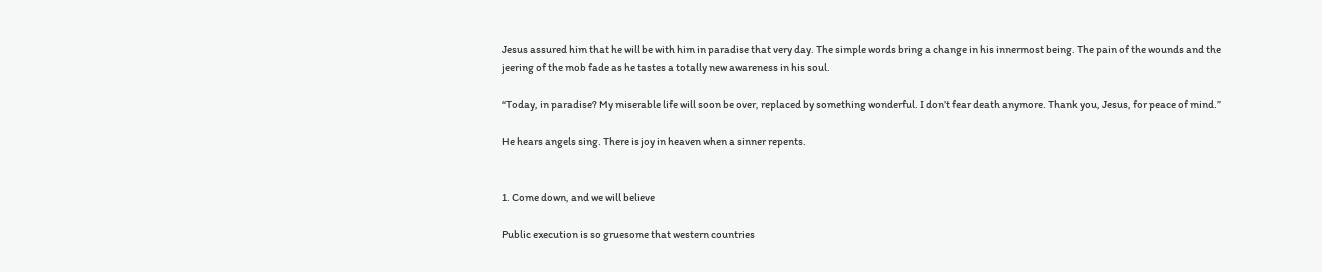Jesus assured him that he will be with him in paradise that very day. The simple words bring a change in his innermost being. The pain of the wounds and the jeering of the mob fade as he tastes a totally new awareness in his soul.

“Today, in paradise? My miserable life will soon be over, replaced by something wonderful. I don’t fear death anymore. Thank you, Jesus, for peace of mind.”

He hears angels sing. There is joy in heaven when a sinner repents.


1. Come down, and we will believe

Public execution is so gruesome that western countries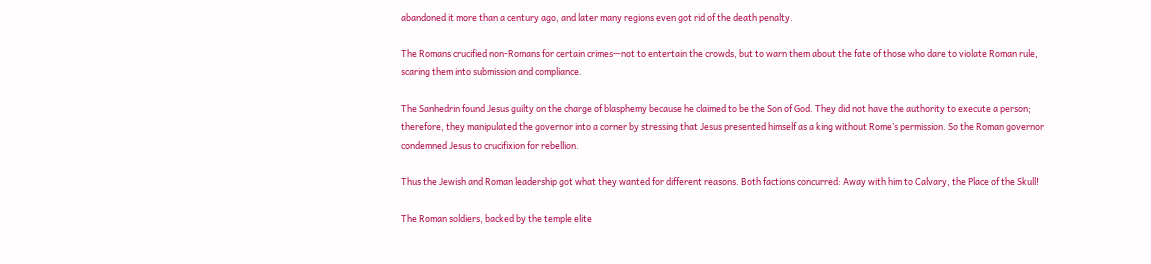abandoned it more than a century ago, and later many regions even got rid of the death penalty.

The Romans crucified non-Romans for certain crimes—not to entertain the crowds, but to warn them about the fate of those who dare to violate Roman rule, scaring them into submission and compliance.

The Sanhedrin found Jesus guilty on the charge of blasphemy because he claimed to be the Son of God. They did not have the authority to execute a person; therefore, they manipulated the governor into a corner by stressing that Jesus presented himself as a king without Rome’s permission. So the Roman governor condemned Jesus to crucifixion for rebellion.

Thus the Jewish and Roman leadership got what they wanted for different reasons. Both factions concurred: Away with him to Calvary, the Place of the Skull!

The Roman soldiers, backed by the temple elite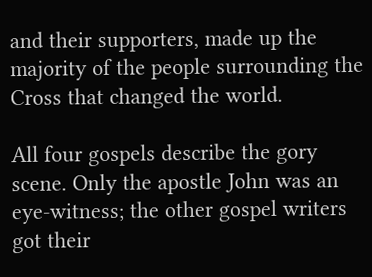and their supporters, made up the majority of the people surrounding the Cross that changed the world.

All four gospels describe the gory scene. Only the apostle John was an eye-witness; the other gospel writers got their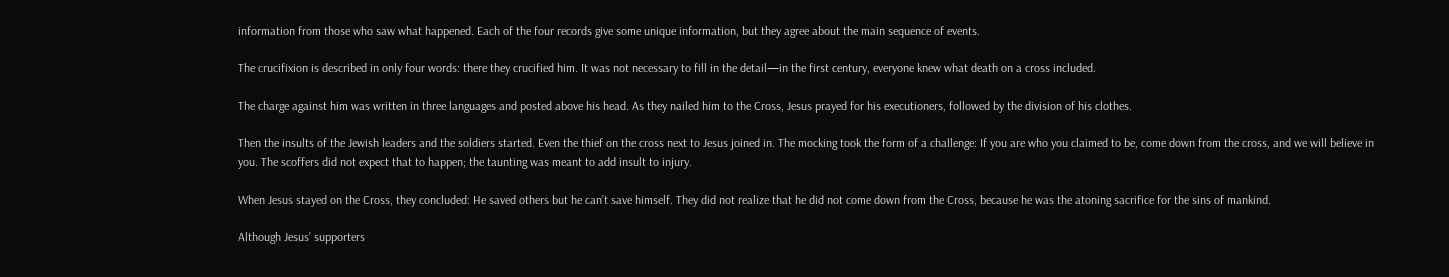information from those who saw what happened. Each of the four records give some unique information, but they agree about the main sequence of events.

The crucifixion is described in only four words: there they crucified him. It was not necessary to fill in the detail—in the first century, everyone knew what death on a cross included.

The charge against him was written in three languages and posted above his head. As they nailed him to the Cross, Jesus prayed for his executioners, followed by the division of his clothes.

Then the insults of the Jewish leaders and the soldiers started. Even the thief on the cross next to Jesus joined in. The mocking took the form of a challenge: If you are who you claimed to be, come down from the cross, and we will believe in you. The scoffers did not expect that to happen; the taunting was meant to add insult to injury.

When Jesus stayed on the Cross, they concluded: He saved others but he can’t save himself. They did not realize that he did not come down from the Cross, because he was the atoning sacrifice for the sins of mankind.

Although Jesus’ supporters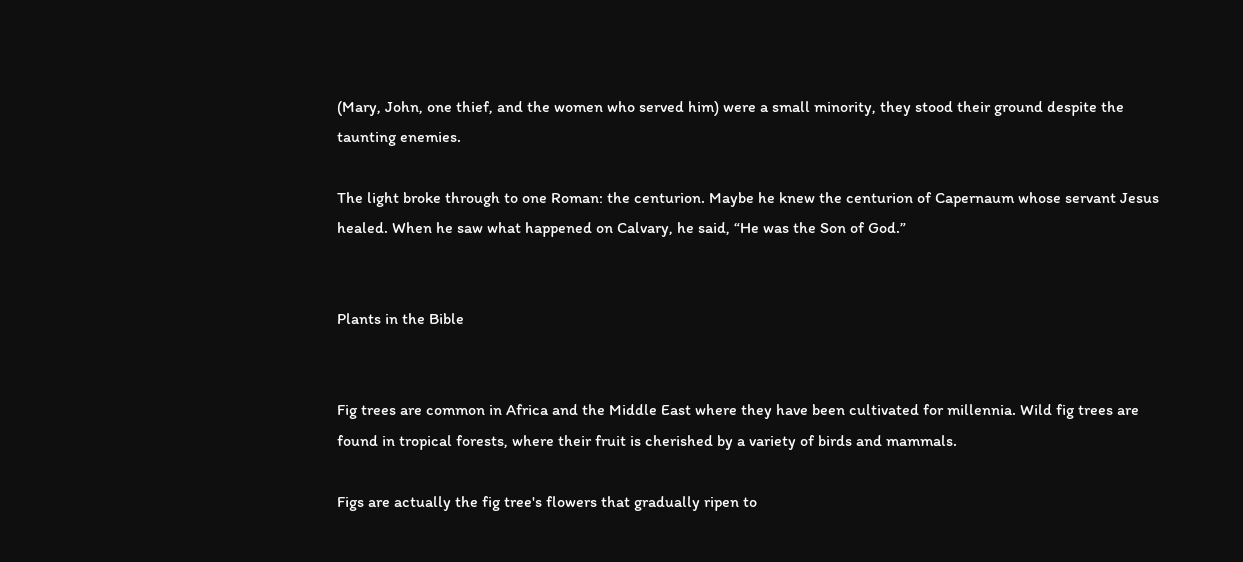(Mary, John, one thief, and the women who served him) were a small minority, they stood their ground despite the taunting enemies.

The light broke through to one Roman: the centurion. Maybe he knew the centurion of Capernaum whose servant Jesus healed. When he saw what happened on Calvary, he said, “He was the Son of God.”


Plants in the Bible


Fig trees are common in Africa and the Middle East where they have been cultivated for millennia. Wild fig trees are found in tropical forests, where their fruit is cherished by a variety of birds and mammals.

Figs are actually the fig tree's flowers that gradually ripen to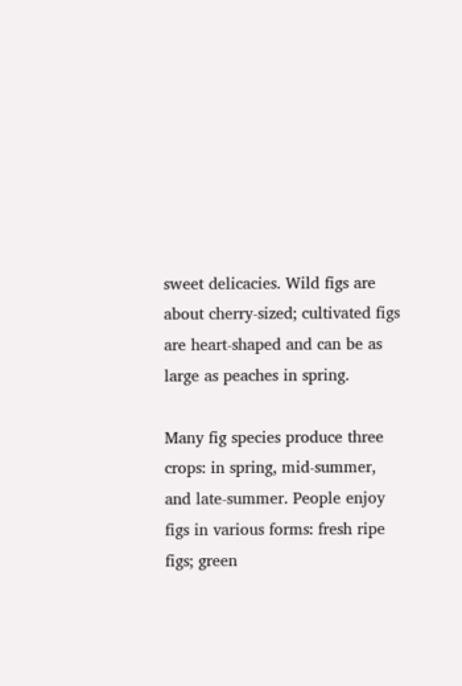sweet delicacies. Wild figs are about cherry-sized; cultivated figs are heart-shaped and can be as large as peaches in spring.

Many fig species produce three crops: in spring, mid-summer, and late-summer. People enjoy figs in various forms: fresh ripe figs; green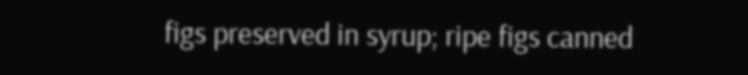figs preserved in syrup; ripe figs canned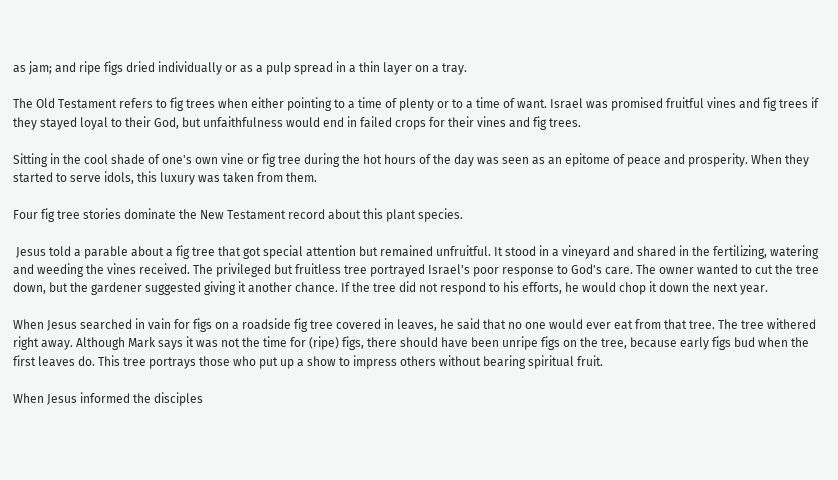as jam; and ripe figs dried individually or as a pulp spread in a thin layer on a tray.

The Old Testament refers to fig trees when either pointing to a time of plenty or to a time of want. Israel was promised fruitful vines and fig trees if they stayed loyal to their God, but unfaithfulness would end in failed crops for their vines and fig trees.

Sitting in the cool shade of one's own vine or fig tree during the hot hours of the day was seen as an epitome of peace and prosperity. When they started to serve idols, this luxury was taken from them.

Four fig tree stories dominate the New Testament record about this plant species.

 Jesus told a parable about a fig tree that got special attention but remained unfruitful. It stood in a vineyard and shared in the fertilizing, watering and weeding the vines received. The privileged but fruitless tree portrayed Israel's poor response to God's care. The owner wanted to cut the tree down, but the gardener suggested giving it another chance. If the tree did not respond to his efforts, he would chop it down the next year.

When Jesus searched in vain for figs on a roadside fig tree covered in leaves, he said that no one would ever eat from that tree. The tree withered right away. Although Mark says it was not the time for (ripe) figs, there should have been unripe figs on the tree, because early figs bud when the first leaves do. This tree portrays those who put up a show to impress others without bearing spiritual fruit.

When Jesus informed the disciples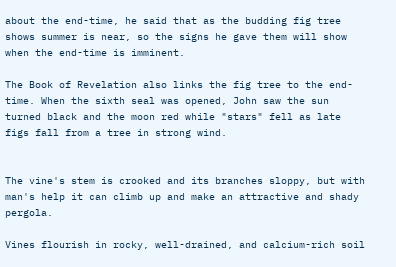about the end-time, he said that as the budding fig tree shows summer is near, so the signs he gave them will show when the end-time is imminent.

The Book of Revelation also links the fig tree to the end-time. When the sixth seal was opened, John saw the sun turned black and the moon red while "stars" fell as late figs fall from a tree in strong wind.


The vine's stem is crooked and its branches sloppy, but with man's help it can climb up and make an attractive and shady pergola.

Vines flourish in rocky, well-drained, and calcium-rich soil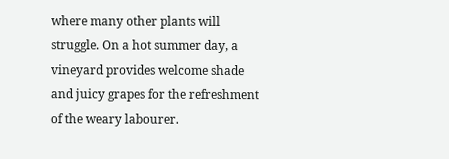where many other plants will struggle. On a hot summer day, a vineyard provides welcome shade and juicy grapes for the refreshment of the weary labourer.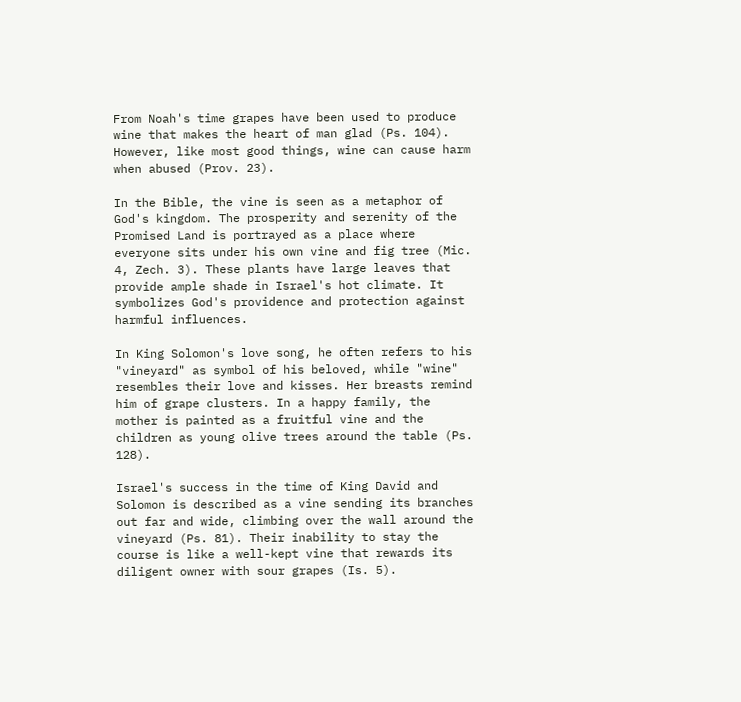From Noah's time grapes have been used to produce wine that makes the heart of man glad (Ps. 104). However, like most good things, wine can cause harm when abused (Prov. 23).

In the Bible, the vine is seen as a metaphor of God's kingdom. The prosperity and serenity of the Promised Land is portrayed as a place where everyone sits under his own vine and fig tree (Mic. 4, Zech. 3). These plants have large leaves that provide ample shade in Israel's hot climate. It symbolizes God's providence and protection against harmful influences.

In King Solomon's love song, he often refers to his "vineyard" as symbol of his beloved, while "wine" resembles their love and kisses. Her breasts remind him of grape clusters. In a happy family, the mother is painted as a fruitful vine and the children as young olive trees around the table (Ps. 128).

Israel's success in the time of King David and Solomon is described as a vine sending its branches out far and wide, climbing over the wall around the vineyard (Ps. 81). Their inability to stay the course is like a well-kept vine that rewards its diligent owner with sour grapes (Is. 5).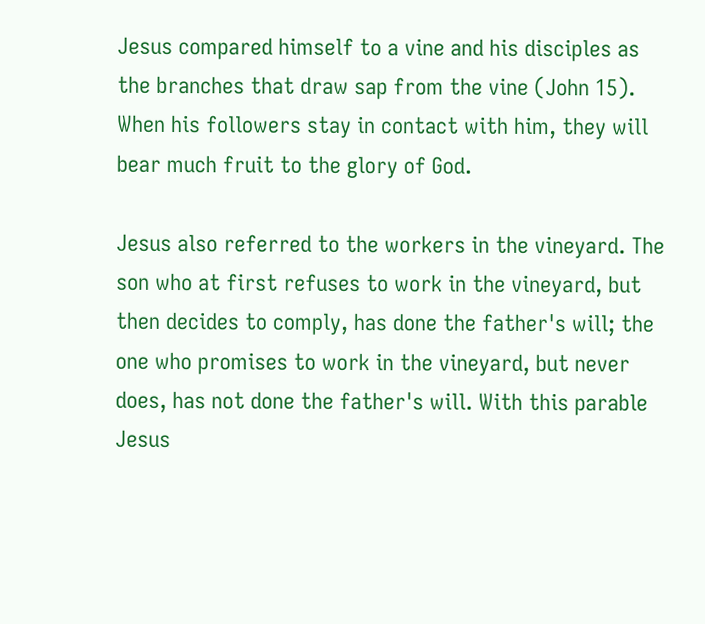Jesus compared himself to a vine and his disciples as the branches that draw sap from the vine (John 15). When his followers stay in contact with him, they will bear much fruit to the glory of God.

Jesus also referred to the workers in the vineyard. The son who at first refuses to work in the vineyard, but then decides to comply, has done the father's will; the one who promises to work in the vineyard, but never does, has not done the father's will. With this parable Jesus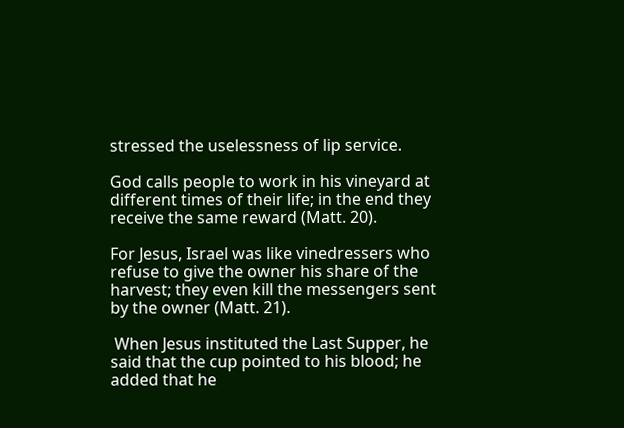stressed the uselessness of lip service.

God calls people to work in his vineyard at different times of their life; in the end they receive the same reward (Matt. 20).

For Jesus, Israel was like vinedressers who refuse to give the owner his share of the harvest; they even kill the messengers sent by the owner (Matt. 21).

 When Jesus instituted the Last Supper, he said that the cup pointed to his blood; he added that he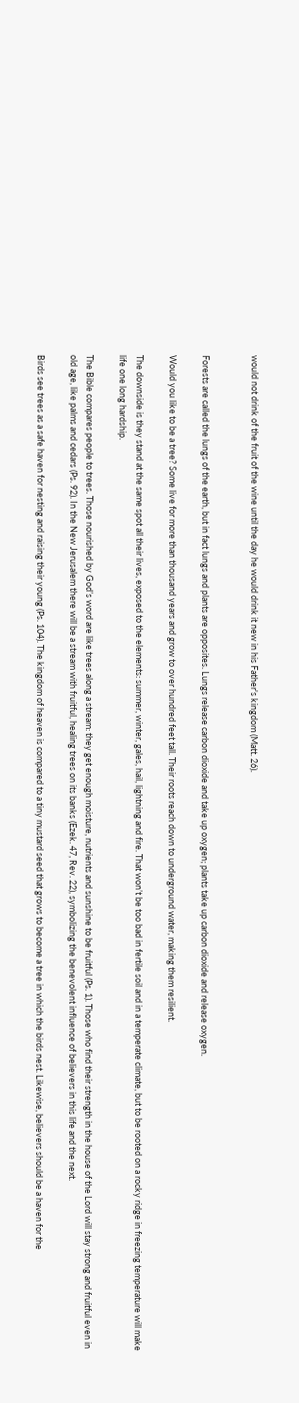would not drink of the fruit of the wine until the day he would drink it new in his Father's kingdom (Matt. 26).


Forests are called the lungs of the earth, but in fact lungs and plants are opposites. Lungs release carbon dioxide and take up oxygen; plants take up carbon dioxide and release oxygen.

Would you like to be a tree? Some live for more than thousand years and grow to over hundred feet tall. Their roots reach down to underground water, making them resilient.

The downside is they stand at the same spot all their lives, exposed to the elements: summer, winter, gales, hail, lightning and fire. That won’t be too bad in fertile soil and in a temperate climate, but to be rooted on a rocky ridge in freezing temperature will make life one long hardship.

The Bible compares people to trees. Those nourished by God’s word are like trees along a stream: they get enough moisture, nutrients and sunshine to be fruitful (Ps. 1). Those who find their strength in the house of the Lord will stay strong and fruitful even in old age, like palms and cedars (Ps. 92). In the New Jerusalem there will be a stream with fruitful, healing trees on its banks (Ezek. 47, Rev. 22), symbolizing the benevolent influence of believers in this life and the next.

Birds see trees as a safe haven for nesting and raising their young (Ps. 104). The kingdom of heaven is compared to a tiny mustard seed that grows to become a tree in which the birds nest. Likewise, believers should be a haven for the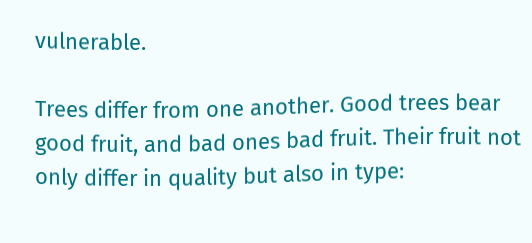vulnerable.

Trees differ from one another. Good trees bear good fruit, and bad ones bad fruit. Their fruit not only differ in quality but also in type: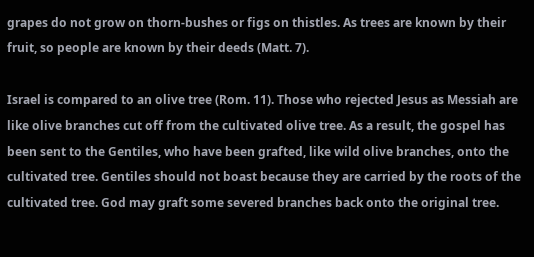grapes do not grow on thorn-bushes or figs on thistles. As trees are known by their fruit, so people are known by their deeds (Matt. 7).

Israel is compared to an olive tree (Rom. 11). Those who rejected Jesus as Messiah are like olive branches cut off from the cultivated olive tree. As a result, the gospel has been sent to the Gentiles, who have been grafted, like wild olive branches, onto the cultivated tree. Gentiles should not boast because they are carried by the roots of the cultivated tree. God may graft some severed branches back onto the original tree.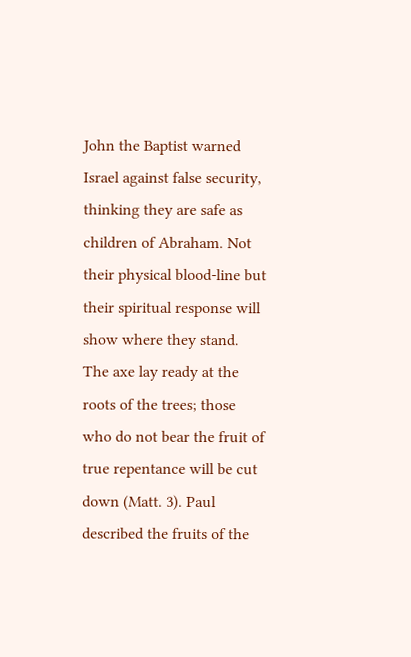John the Baptist warned Israel against false security, thinking they are safe as children of Abraham. Not their physical blood-line but their spiritual response will show where they stand. The axe lay ready at the roots of the trees; those who do not bear the fruit of true repentance will be cut down (Matt. 3). Paul described the fruits of the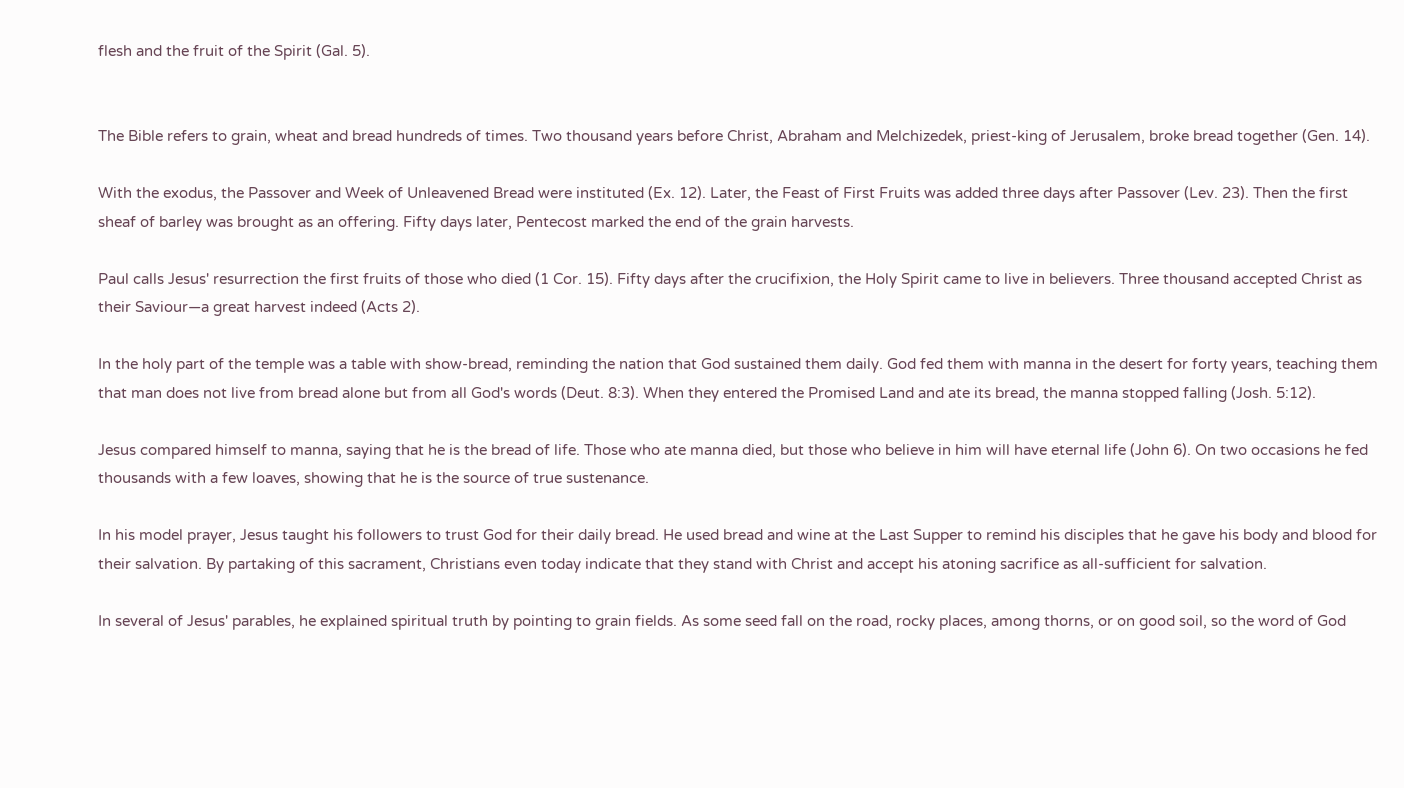flesh and the fruit of the Spirit (Gal. 5).


The Bible refers to grain, wheat and bread hundreds of times. Two thousand years before Christ, Abraham and Melchizedek, priest-king of Jerusalem, broke bread together (Gen. 14).

With the exodus, the Passover and Week of Unleavened Bread were instituted (Ex. 12). Later, the Feast of First Fruits was added three days after Passover (Lev. 23). Then the first sheaf of barley was brought as an offering. Fifty days later, Pentecost marked the end of the grain harvests.

Paul calls Jesus' resurrection the first fruits of those who died (1 Cor. 15). Fifty days after the crucifixion, the Holy Spirit came to live in believers. Three thousand accepted Christ as their Saviour—a great harvest indeed (Acts 2).

In the holy part of the temple was a table with show-bread, reminding the nation that God sustained them daily. God fed them with manna in the desert for forty years, teaching them that man does not live from bread alone but from all God's words (Deut. 8:3). When they entered the Promised Land and ate its bread, the manna stopped falling (Josh. 5:12).

Jesus compared himself to manna, saying that he is the bread of life. Those who ate manna died, but those who believe in him will have eternal life (John 6). On two occasions he fed thousands with a few loaves, showing that he is the source of true sustenance.

In his model prayer, Jesus taught his followers to trust God for their daily bread. He used bread and wine at the Last Supper to remind his disciples that he gave his body and blood for their salvation. By partaking of this sacrament, Christians even today indicate that they stand with Christ and accept his atoning sacrifice as all-sufficient for salvation.

In several of Jesus' parables, he explained spiritual truth by pointing to grain fields. As some seed fall on the road, rocky places, among thorns, or on good soil, so the word of God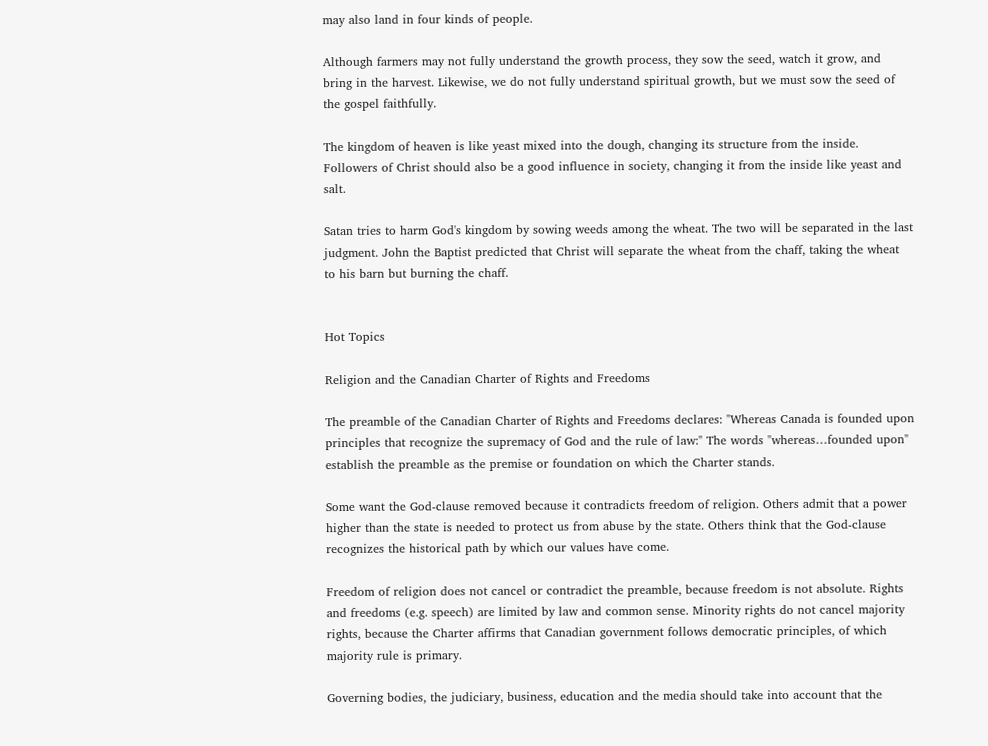may also land in four kinds of people.

Although farmers may not fully understand the growth process, they sow the seed, watch it grow, and bring in the harvest. Likewise, we do not fully understand spiritual growth, but we must sow the seed of the gospel faithfully.

The kingdom of heaven is like yeast mixed into the dough, changing its structure from the inside. Followers of Christ should also be a good influence in society, changing it from the inside like yeast and salt.

Satan tries to harm God's kingdom by sowing weeds among the wheat. The two will be separated in the last judgment. John the Baptist predicted that Christ will separate the wheat from the chaff, taking the wheat to his barn but burning the chaff.


Hot Topics

Religion and the Canadian Charter of Rights and Freedoms

The preamble of the Canadian Charter of Rights and Freedoms declares: "Whereas Canada is founded upon principles that recognize the supremacy of God and the rule of law:" The words "whereas…founded upon" establish the preamble as the premise or foundation on which the Charter stands.

Some want the God-clause removed because it contradicts freedom of religion. Others admit that a power higher than the state is needed to protect us from abuse by the state. Others think that the God-clause recognizes the historical path by which our values have come.

Freedom of religion does not cancel or contradict the preamble, because freedom is not absolute. Rights and freedoms (e.g. speech) are limited by law and common sense. Minority rights do not cancel majority rights, because the Charter affirms that Canadian government follows democratic principles, of which majority rule is primary.

Governing bodies, the judiciary, business, education and the media should take into account that the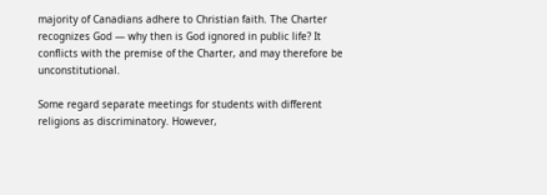majority of Canadians adhere to Christian faith. The Charter recognizes God — why then is God ignored in public life? It conflicts with the premise of the Charter, and may therefore be unconstitutional.

Some regard separate meetings for students with different religions as discriminatory. However,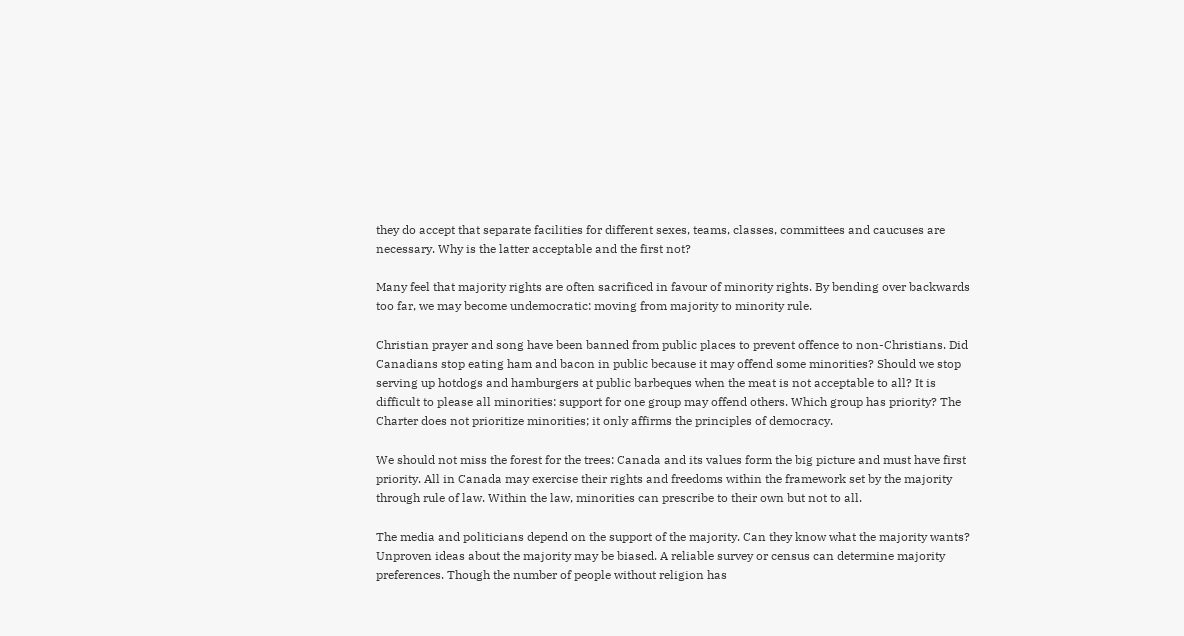they do accept that separate facilities for different sexes, teams, classes, committees and caucuses are necessary. Why is the latter acceptable and the first not?

Many feel that majority rights are often sacrificed in favour of minority rights. By bending over backwards too far, we may become undemocratic: moving from majority to minority rule.

Christian prayer and song have been banned from public places to prevent offence to non-Christians. Did Canadians stop eating ham and bacon in public because it may offend some minorities? Should we stop serving up hotdogs and hamburgers at public barbeques when the meat is not acceptable to all? It is difficult to please all minorities: support for one group may offend others. Which group has priority? The Charter does not prioritize minorities; it only affirms the principles of democracy.

We should not miss the forest for the trees: Canada and its values form the big picture and must have first priority. All in Canada may exercise their rights and freedoms within the framework set by the majority through rule of law. Within the law, minorities can prescribe to their own but not to all.

The media and politicians depend on the support of the majority. Can they know what the majority wants? Unproven ideas about the majority may be biased. A reliable survey or census can determine majority preferences. Though the number of people without religion has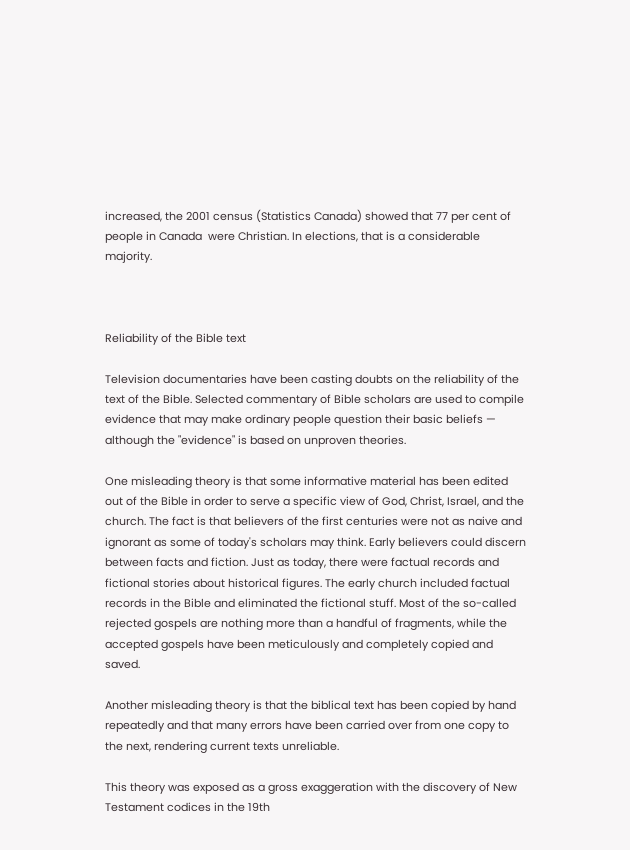increased, the 2001 census (Statistics Canada) showed that 77 per cent of people in Canada  were Christian. In elections, that is a considerable majority.



Reliability of the Bible text

Television documentaries have been casting doubts on the reliability of the text of the Bible. Selected commentary of Bible scholars are used to compile evidence that may make ordinary people question their basic beliefs — although the "evidence" is based on unproven theories.

One misleading theory is that some informative material has been edited out of the Bible in order to serve a specific view of God, Christ, Israel, and the church. The fact is that believers of the first centuries were not as naive and ignorant as some of today's scholars may think. Early believers could discern between facts and fiction. Just as today, there were factual records and fictional stories about historical figures. The early church included factual records in the Bible and eliminated the fictional stuff. Most of the so-called rejected gospels are nothing more than a handful of fragments, while the accepted gospels have been meticulously and completely copied and saved.

Another misleading theory is that the biblical text has been copied by hand repeatedly and that many errors have been carried over from one copy to the next, rendering current texts unreliable.

This theory was exposed as a gross exaggeration with the discovery of New Testament codices in the 19th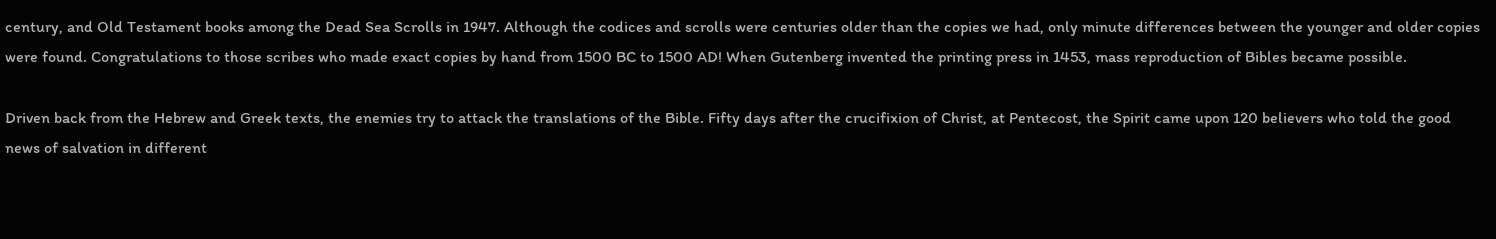century, and Old Testament books among the Dead Sea Scrolls in 1947. Although the codices and scrolls were centuries older than the copies we had, only minute differences between the younger and older copies were found. Congratulations to those scribes who made exact copies by hand from 1500 BC to 1500 AD! When Gutenberg invented the printing press in 1453, mass reproduction of Bibles became possible.

Driven back from the Hebrew and Greek texts, the enemies try to attack the translations of the Bible. Fifty days after the crucifixion of Christ, at Pentecost, the Spirit came upon 120 believers who told the good news of salvation in different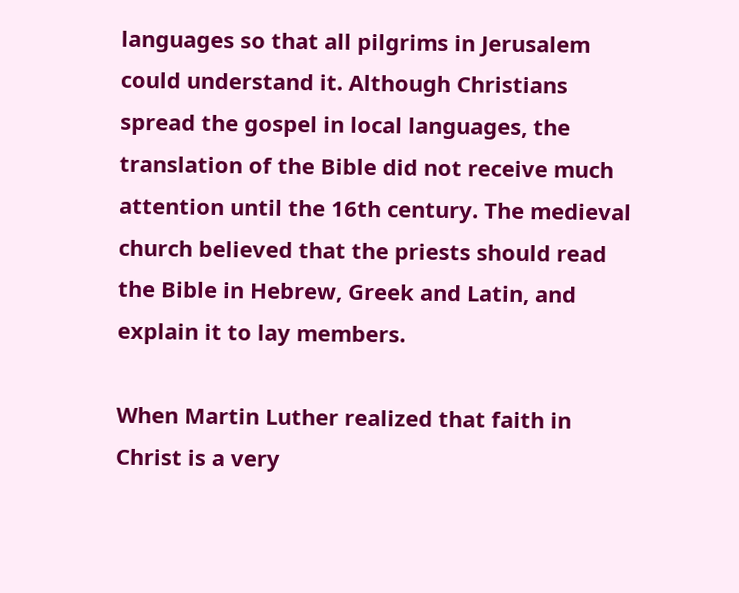languages so that all pilgrims in Jerusalem could understand it. Although Christians spread the gospel in local languages, the translation of the Bible did not receive much attention until the 16th century. The medieval church believed that the priests should read the Bible in Hebrew, Greek and Latin, and explain it to lay members.

When Martin Luther realized that faith in Christ is a very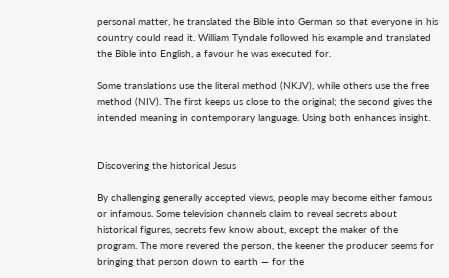personal matter, he translated the Bible into German so that everyone in his country could read it. William Tyndale followed his example and translated the Bible into English, a favour he was executed for.

Some translations use the literal method (NKJV), while others use the free method (NIV). The first keeps us close to the original; the second gives the intended meaning in contemporary language. Using both enhances insight.


Discovering the historical Jesus

By challenging generally accepted views, people may become either famous or infamous. Some television channels claim to reveal secrets about historical figures, secrets few know about, except the maker of the program. The more revered the person, the keener the producer seems for bringing that person down to earth — for the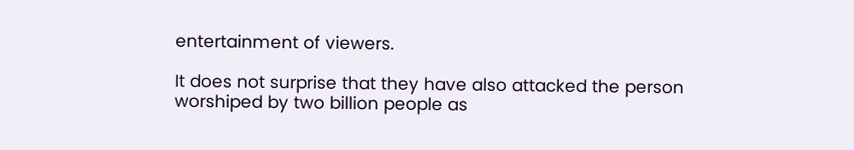entertainment of viewers.

It does not surprise that they have also attacked the person worshiped by two billion people as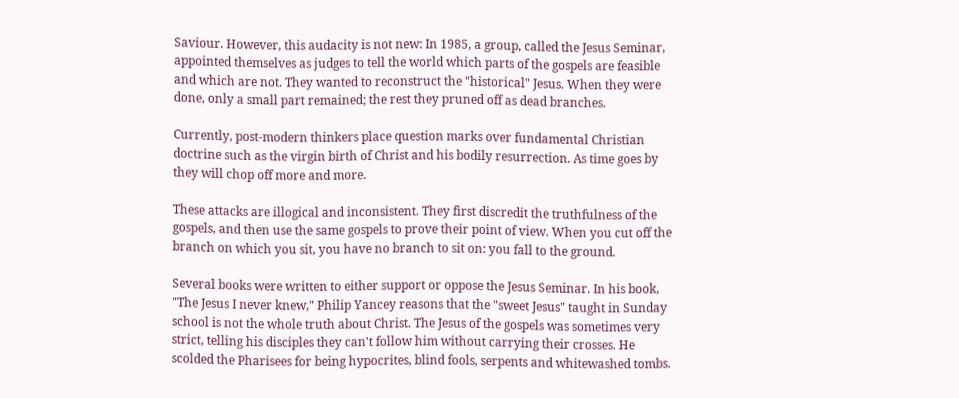Saviour. However, this audacity is not new: In 1985, a group, called the Jesus Seminar, appointed themselves as judges to tell the world which parts of the gospels are feasible and which are not. They wanted to reconstruct the "historical" Jesus. When they were done, only a small part remained; the rest they pruned off as dead branches.

Currently, post-modern thinkers place question marks over fundamental Christian doctrine such as the virgin birth of Christ and his bodily resurrection. As time goes by they will chop off more and more.

These attacks are illogical and inconsistent. They first discredit the truthfulness of the gospels, and then use the same gospels to prove their point of view. When you cut off the branch on which you sit, you have no branch to sit on: you fall to the ground.

Several books were written to either support or oppose the Jesus Seminar. In his book, "The Jesus I never knew," Philip Yancey reasons that the "sweet Jesus" taught in Sunday school is not the whole truth about Christ. The Jesus of the gospels was sometimes very strict, telling his disciples they can't follow him without carrying their crosses. He scolded the Pharisees for being hypocrites, blind fools, serpents and whitewashed tombs.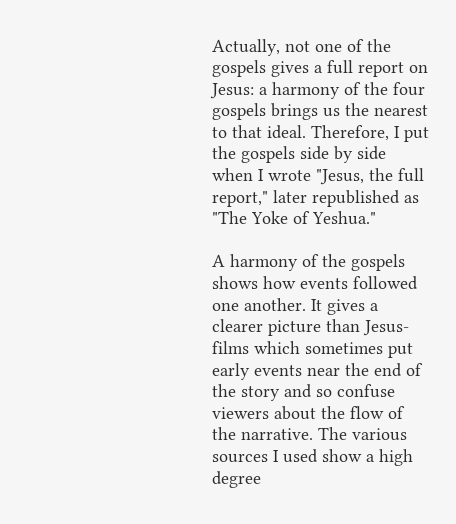Actually, not one of the gospels gives a full report on Jesus: a harmony of the four gospels brings us the nearest to that ideal. Therefore, I put the gospels side by side when I wrote "Jesus, the full report," later republished as "The Yoke of Yeshua."

A harmony of the gospels shows how events followed one another. It gives a clearer picture than Jesus-films which sometimes put early events near the end of the story and so confuse viewers about the flow of the narrative. The various sources I used show a high degree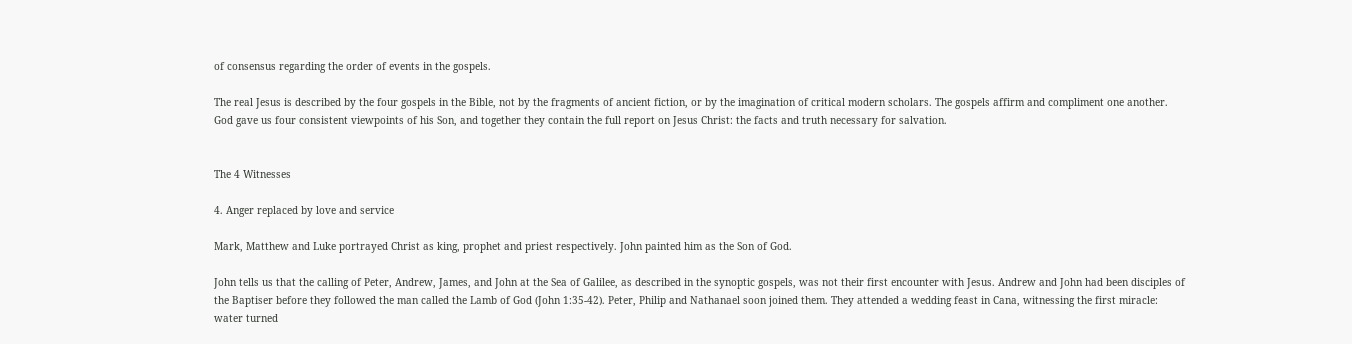of consensus regarding the order of events in the gospels.

The real Jesus is described by the four gospels in the Bible, not by the fragments of ancient fiction, or by the imagination of critical modern scholars. The gospels affirm and compliment one another. God gave us four consistent viewpoints of his Son, and together they contain the full report on Jesus Christ: the facts and truth necessary for salvation.


The 4 Witnesses

4. Anger replaced by love and service

Mark, Matthew and Luke portrayed Christ as king, prophet and priest respectively. John painted him as the Son of God.

John tells us that the calling of Peter, Andrew, James, and John at the Sea of Galilee, as described in the synoptic gospels, was not their first encounter with Jesus. Andrew and John had been disciples of the Baptiser before they followed the man called the Lamb of God (John 1:35-42). Peter, Philip and Nathanael soon joined them. They attended a wedding feast in Cana, witnessing the first miracle: water turned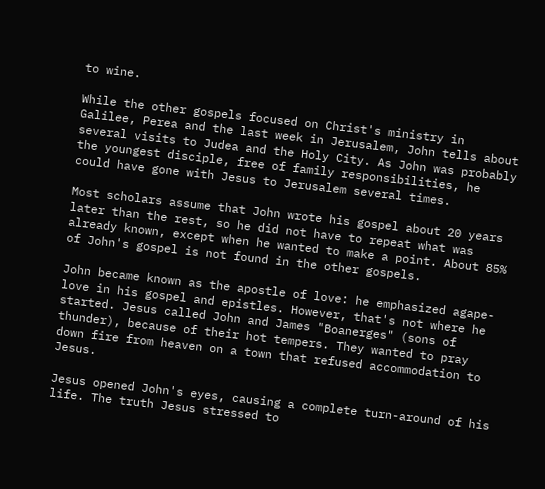to wine.

While the other gospels focused on Christ's ministry in Galilee, Perea and the last week in Jerusalem, John tells about several visits to Judea and the Holy City. As John was probably the youngest disciple, free of family responsibilities, he could have gone with Jesus to Jerusalem several times.

Most scholars assume that John wrote his gospel about 20 years later than the rest, so he did not have to repeat what was already known, except when he wanted to make a point. About 85% of John's gospel is not found in the other gospels.

John became known as the apostle of love: he emphasized agape-love in his gospel and epistles. However, that's not where he started. Jesus called John and James "Boanerges" (sons of thunder), because of their hot tempers. They wanted to pray down fire from heaven on a town that refused accommodation to Jesus.

Jesus opened John's eyes, causing a complete turn-around of his life. The truth Jesus stressed to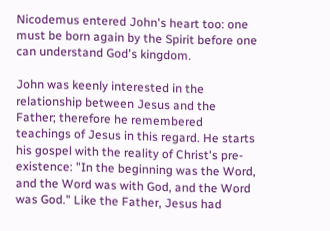Nicodemus entered John's heart too: one must be born again by the Spirit before one can understand God's kingdom.

John was keenly interested in the relationship between Jesus and the Father; therefore he remembered teachings of Jesus in this regard. He starts his gospel with the reality of Christ's pre-existence: "In the beginning was the Word, and the Word was with God, and the Word was God." Like the Father, Jesus had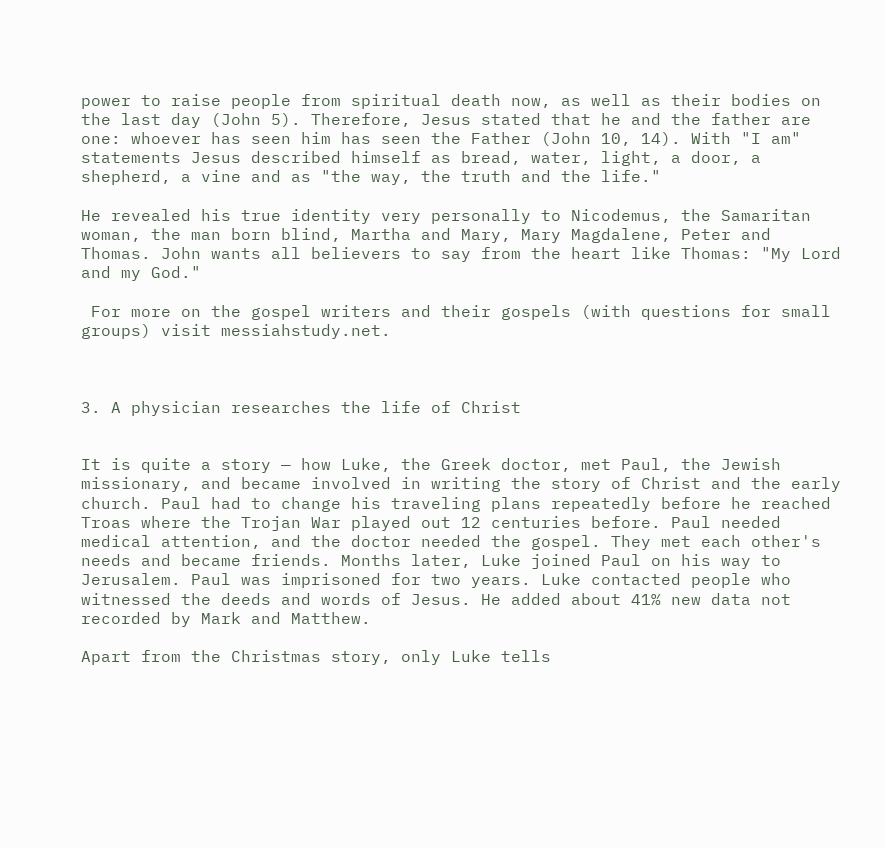power to raise people from spiritual death now, as well as their bodies on the last day (John 5). Therefore, Jesus stated that he and the father are one: whoever has seen him has seen the Father (John 10, 14). With "I am" statements Jesus described himself as bread, water, light, a door, a shepherd, a vine and as "the way, the truth and the life."

He revealed his true identity very personally to Nicodemus, the Samaritan woman, the man born blind, Martha and Mary, Mary Magdalene, Peter and Thomas. John wants all believers to say from the heart like Thomas: "My Lord and my God."

 For more on the gospel writers and their gospels (with questions for small groups) visit messiahstudy.net.



3. A physician researches the life of Christ


It is quite a story — how Luke, the Greek doctor, met Paul, the Jewish missionary, and became involved in writing the story of Christ and the early church. Paul had to change his traveling plans repeatedly before he reached Troas where the Trojan War played out 12 centuries before. Paul needed medical attention, and the doctor needed the gospel. They met each other's needs and became friends. Months later, Luke joined Paul on his way to Jerusalem. Paul was imprisoned for two years. Luke contacted people who witnessed the deeds and words of Jesus. He added about 41% new data not recorded by Mark and Matthew.

Apart from the Christmas story, only Luke tells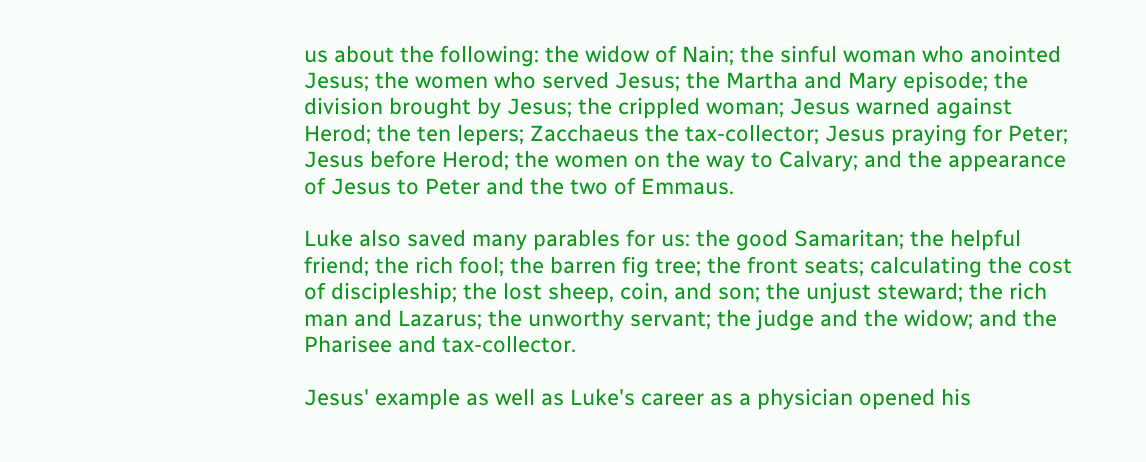us about the following: the widow of Nain; the sinful woman who anointed Jesus; the women who served Jesus; the Martha and Mary episode; the division brought by Jesus; the crippled woman; Jesus warned against Herod; the ten lepers; Zacchaeus the tax-collector; Jesus praying for Peter; Jesus before Herod; the women on the way to Calvary; and the appearance of Jesus to Peter and the two of Emmaus.

Luke also saved many parables for us: the good Samaritan; the helpful friend; the rich fool; the barren fig tree; the front seats; calculating the cost of discipleship; the lost sheep, coin, and son; the unjust steward; the rich man and Lazarus; the unworthy servant; the judge and the widow; and the Pharisee and tax-collector.

Jesus' example as well as Luke's career as a physician opened his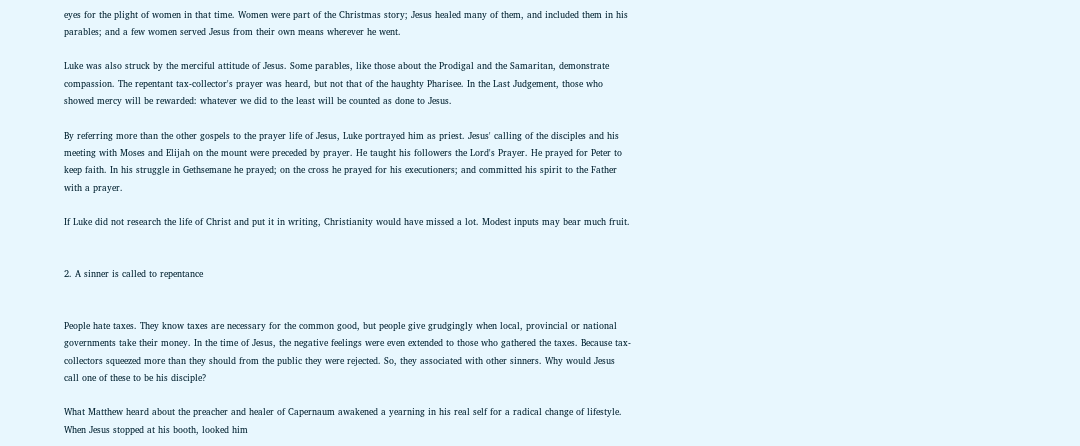eyes for the plight of women in that time. Women were part of the Christmas story; Jesus healed many of them, and included them in his parables; and a few women served Jesus from their own means wherever he went.

Luke was also struck by the merciful attitude of Jesus. Some parables, like those about the Prodigal and the Samaritan, demonstrate compassion. The repentant tax-collector's prayer was heard, but not that of the haughty Pharisee. In the Last Judgement, those who showed mercy will be rewarded: whatever we did to the least will be counted as done to Jesus.

By referring more than the other gospels to the prayer life of Jesus, Luke portrayed him as priest. Jesus' calling of the disciples and his meeting with Moses and Elijah on the mount were preceded by prayer. He taught his followers the Lord's Prayer. He prayed for Peter to keep faith. In his struggle in Gethsemane he prayed; on the cross he prayed for his executioners; and committed his spirit to the Father with a prayer.

If Luke did not research the life of Christ and put it in writing, Christianity would have missed a lot. Modest inputs may bear much fruit.


2. A sinner is called to repentance


People hate taxes. They know taxes are necessary for the common good, but people give grudgingly when local, provincial or national governments take their money. In the time of Jesus, the negative feelings were even extended to those who gathered the taxes. Because tax-collectors squeezed more than they should from the public they were rejected. So, they associated with other sinners. Why would Jesus call one of these to be his disciple?

What Matthew heard about the preacher and healer of Capernaum awakened a yearning in his real self for a radical change of lifestyle. When Jesus stopped at his booth, looked him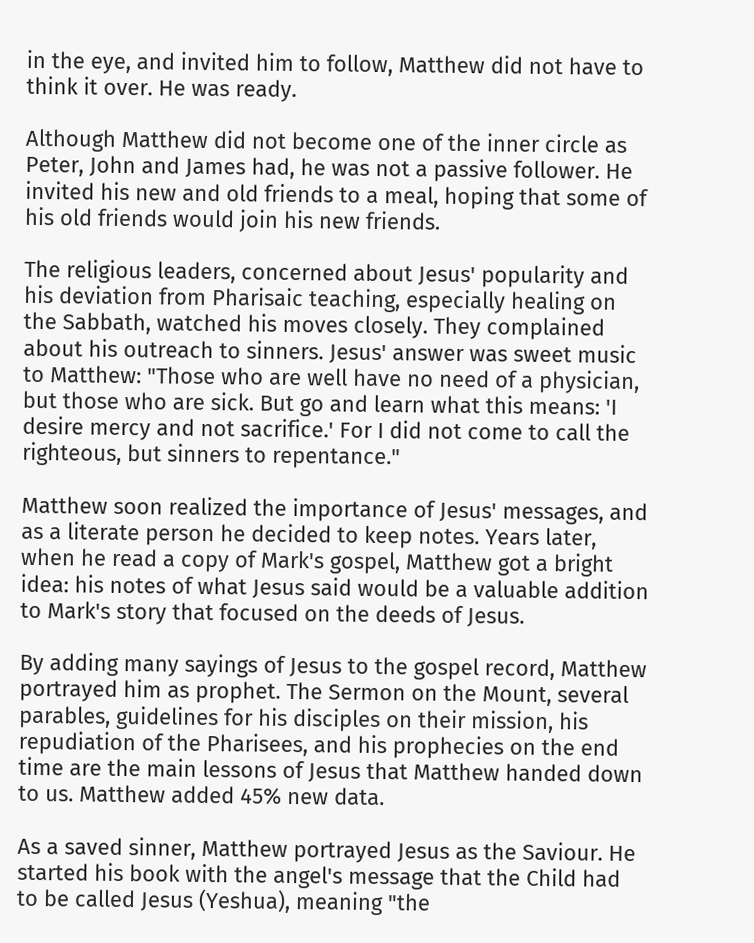in the eye, and invited him to follow, Matthew did not have to think it over. He was ready.

Although Matthew did not become one of the inner circle as Peter, John and James had, he was not a passive follower. He invited his new and old friends to a meal, hoping that some of his old friends would join his new friends.

The religious leaders, concerned about Jesus' popularity and his deviation from Pharisaic teaching, especially healing on the Sabbath, watched his moves closely. They complained about his outreach to sinners. Jesus' answer was sweet music to Matthew: "Those who are well have no need of a physician, but those who are sick. But go and learn what this means: 'I desire mercy and not sacrifice.' For I did not come to call the righteous, but sinners to repentance."

Matthew soon realized the importance of Jesus' messages, and as a literate person he decided to keep notes. Years later, when he read a copy of Mark's gospel, Matthew got a bright idea: his notes of what Jesus said would be a valuable addition to Mark's story that focused on the deeds of Jesus.

By adding many sayings of Jesus to the gospel record, Matthew portrayed him as prophet. The Sermon on the Mount, several parables, guidelines for his disciples on their mission, his repudiation of the Pharisees, and his prophecies on the end time are the main lessons of Jesus that Matthew handed down to us. Matthew added 45% new data.

As a saved sinner, Matthew portrayed Jesus as the Saviour. He started his book with the angel's message that the Child had to be called Jesus (Yeshua), meaning "the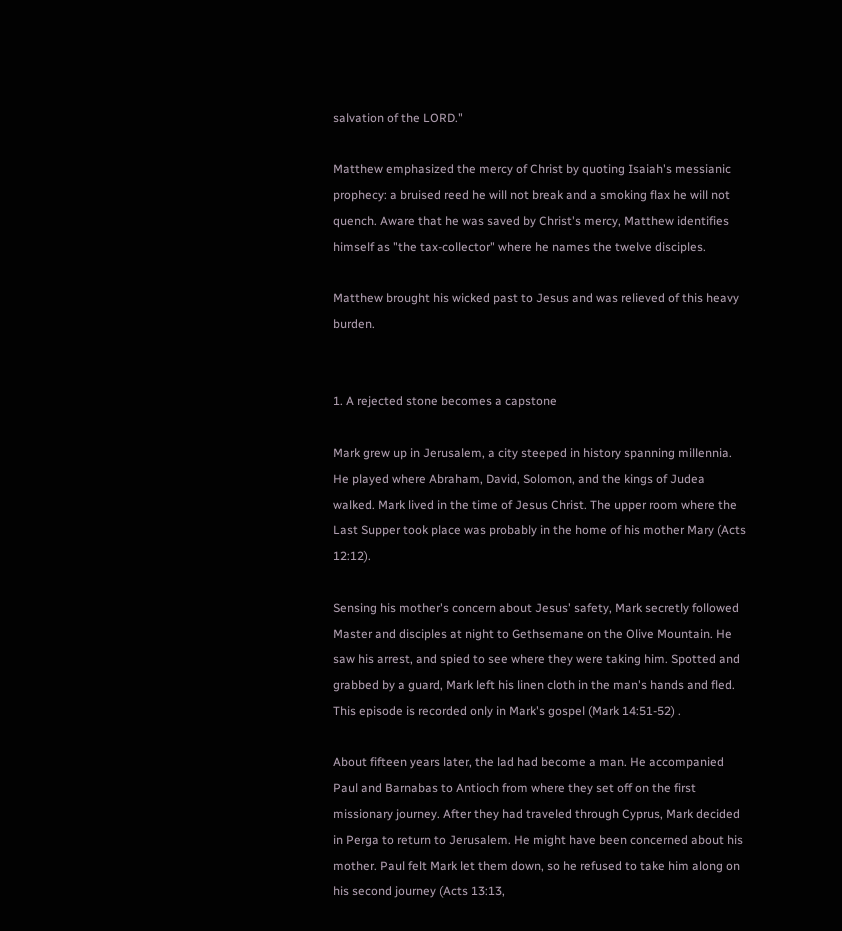salvation of the LORD."

Matthew emphasized the mercy of Christ by quoting Isaiah's messianic prophecy: a bruised reed he will not break and a smoking flax he will not quench. Aware that he was saved by Christ's mercy, Matthew identifies himself as "the tax-collector" where he names the twelve disciples.

Matthew brought his wicked past to Jesus and was relieved of this heavy burden.


1. A rejected stone becomes a capstone

Mark grew up in Jerusalem, a city steeped in history spanning millennia. He played where Abraham, David, Solomon, and the kings of Judea walked. Mark lived in the time of Jesus Christ. The upper room where the Last Supper took place was probably in the home of his mother Mary (Acts 12:12).

Sensing his mother's concern about Jesus' safety, Mark secretly followed Master and disciples at night to Gethsemane on the Olive Mountain. He saw his arrest, and spied to see where they were taking him. Spotted and grabbed by a guard, Mark left his linen cloth in the man's hands and fled. This episode is recorded only in Mark's gospel (Mark 14:51-52) .

About fifteen years later, the lad had become a man. He accompanied Paul and Barnabas to Antioch from where they set off on the first missionary journey. After they had traveled through Cyprus, Mark decided in Perga to return to Jerusalem. He might have been concerned about his mother. Paul felt Mark let them down, so he refused to take him along on his second journey (Acts 13:13,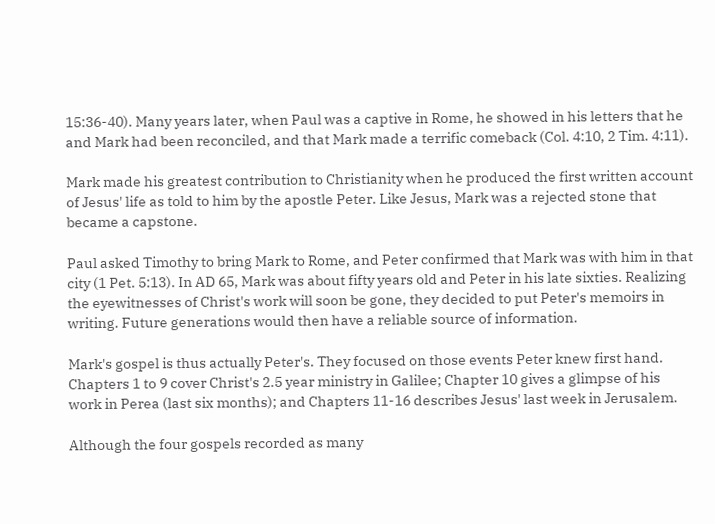15:36-40). Many years later, when Paul was a captive in Rome, he showed in his letters that he and Mark had been reconciled, and that Mark made a terrific comeback (Col. 4:10, 2 Tim. 4:11).

Mark made his greatest contribution to Christianity when he produced the first written account of Jesus' life as told to him by the apostle Peter. Like Jesus, Mark was a rejected stone that became a capstone.

Paul asked Timothy to bring Mark to Rome, and Peter confirmed that Mark was with him in that city (1 Pet. 5:13). In AD 65, Mark was about fifty years old and Peter in his late sixties. Realizing the eyewitnesses of Christ's work will soon be gone, they decided to put Peter's memoirs in writing. Future generations would then have a reliable source of information.

Mark's gospel is thus actually Peter's. They focused on those events Peter knew first hand. Chapters 1 to 9 cover Christ's 2.5 year ministry in Galilee; Chapter 10 gives a glimpse of his work in Perea (last six months); and Chapters 11-16 describes Jesus' last week in Jerusalem.

Although the four gospels recorded as many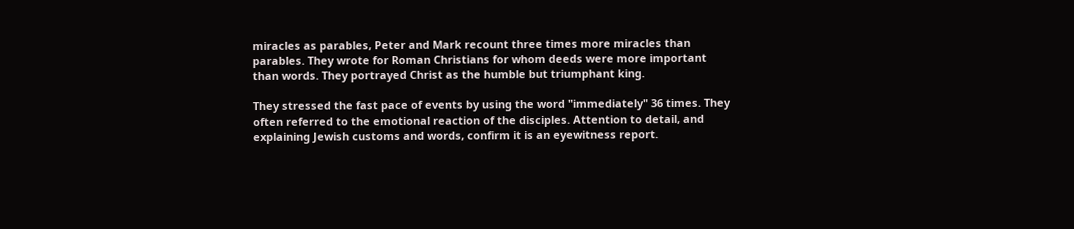miracles as parables, Peter and Mark recount three times more miracles than parables. They wrote for Roman Christians for whom deeds were more important than words. They portrayed Christ as the humble but triumphant king.

They stressed the fast pace of events by using the word "immediately" 36 times. They often referred to the emotional reaction of the disciples. Attention to detail, and explaining Jewish customs and words, confirm it is an eyewitness report.